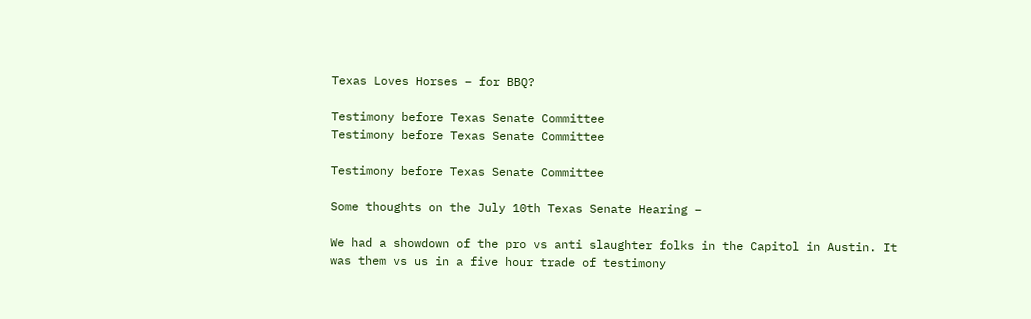Texas Loves Horses – for BBQ?

Testimony before Texas Senate Committee
Testimony before Texas Senate Committee

Testimony before Texas Senate Committee

Some thoughts on the July 10th Texas Senate Hearing –

We had a showdown of the pro vs anti slaughter folks in the Capitol in Austin. It was them vs us in a five hour trade of testimony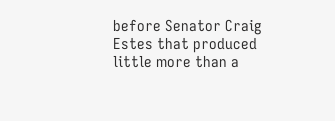before Senator Craig Estes that produced little more than a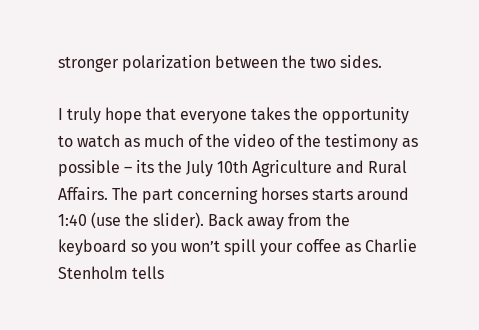stronger polarization between the two sides.

I truly hope that everyone takes the opportunity to watch as much of the video of the testimony as possible – its the July 10th Agriculture and Rural Affairs. The part concerning horses starts around 1:40 (use the slider). Back away from the keyboard so you won’t spill your coffee as Charlie Stenholm tells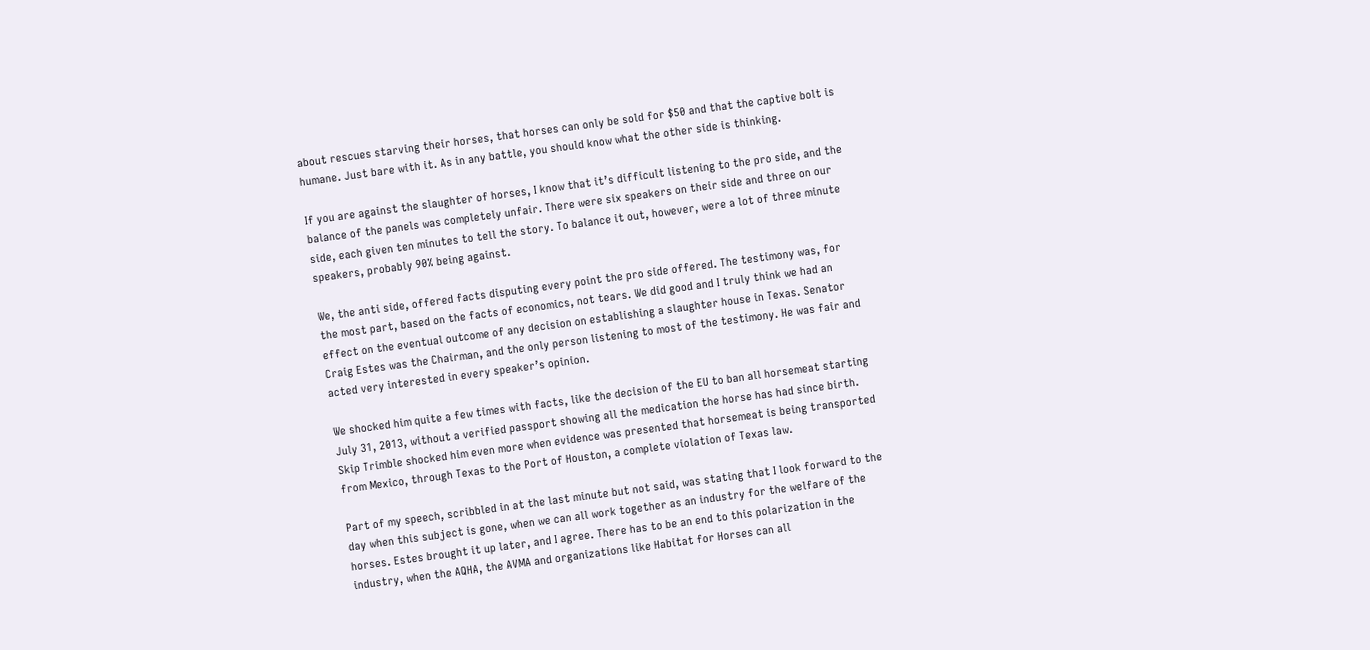about rescues starving their horses, that horses can only be sold for $50 and that the captive bolt is humane. Just bare with it. As in any battle, you should know what the other side is thinking.

If you are against the slaughter of horses, I know that it’s difficult listening to the pro side, and the balance of the panels was completely unfair. There were six speakers on their side and three on our side, each given ten minutes to tell the story. To balance it out, however, were a lot of three minute speakers, probably 90% being against.

We, the anti side, offered facts disputing every point the pro side offered. The testimony was, for the most part, based on the facts of economics, not tears. We did good and I truly think we had an effect on the eventual outcome of any decision on establishing a slaughter house in Texas. Senator Craig Estes was the Chairman, and the only person listening to most of the testimony. He was fair and acted very interested in every speaker’s opinion.

We shocked him quite a few times with facts, like the decision of the EU to ban all horsemeat starting July 31, 2013, without a verified passport showing all the medication the horse has had since birth. Skip Trimble shocked him even more when evidence was presented that horsemeat is being transported from Mexico, through Texas to the Port of Houston, a complete violation of Texas law.

Part of my speech, scribbled in at the last minute but not said, was stating that I look forward to the day when this subject is gone, when we can all work together as an industry for the welfare of the horses. Estes brought it up later, and I agree. There has to be an end to this polarization in the industry, when the AQHA, the AVMA and organizations like Habitat for Horses can all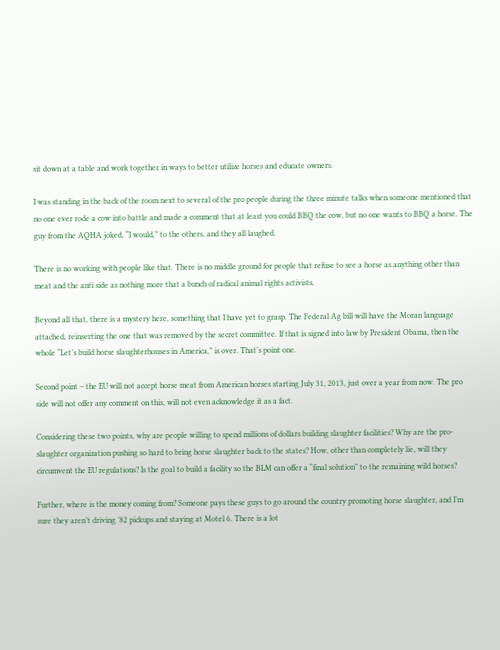sit down at a table and work together in ways to better utilize horses and educate owners.

I was standing in the back of the room next to several of the pro people during the three minute talks when someone mentioned that no one ever rode a cow into battle and made a comment that at least you could BBQ the cow, but no one wants to BBQ a horse. The guy from the AQHA joked, “I would,” to the others, and they all laughed.

There is no working with people like that. There is no middle ground for people that refuse to see a horse as anything other than meat and the anti side as nothing more that a bunch of radical animal rights activists.

Beyond all that, there is a mystery here, something that I have yet to grasp. The Federal Ag bill will have the Moran language attached, reinserting the one that was removed by the secret committee. If that is signed into law by President Obama, then the whole “Let’s build horse slaughterhouses in America,” is over. That’s point one.

Second point – the EU will not accept horse meat from American horses starting July 31, 2013, just over a year from now. The pro side will not offer any comment on this, will not even acknowledge it as a fact.

Considering these two points, why are people willing to spend millions of dollars building slaughter facilities? Why are the pro-slaughter organization pushing so hard to bring horse slaughter back to the states? How, other than completely lie, will they circumvent the EU regulations? Is the goal to build a facility so the BLM can offer a “final solution” to the remaining wild horses?

Further, where is the money coming from? Someone pays these guys to go around the country promoting horse slaughter, and I’m sure they aren’t driving ’82 pickups and staying at Motel 6. There is a lot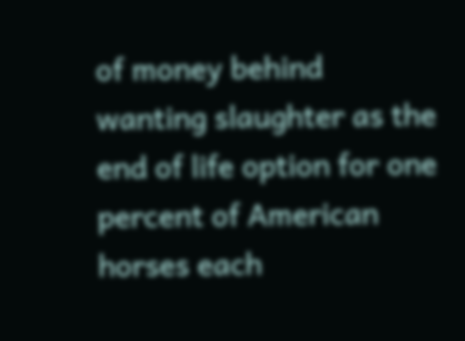of money behind wanting slaughter as the end of life option for one percent of American horses each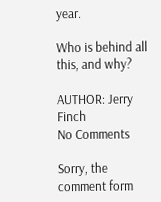year.

Who is behind all this, and why?

AUTHOR: Jerry Finch
No Comments

Sorry, the comment form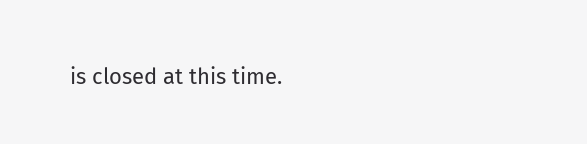is closed at this time.